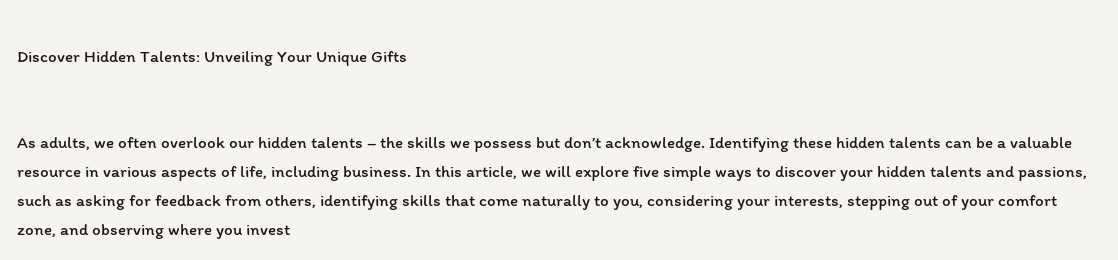Discover Hidden Talents: Unveiling Your Unique Gifts


As adults, we often overlook our hidden talents – the skills we possess but don’t acknowledge. Identifying these hidden talents can be a valuable resource in various aspects of life, including business. In this article, we will explore five simple ways to discover your hidden talents and passions, such as asking for feedback from others, identifying skills that come naturally to you, considering your interests, stepping out of your comfort zone, and observing where you invest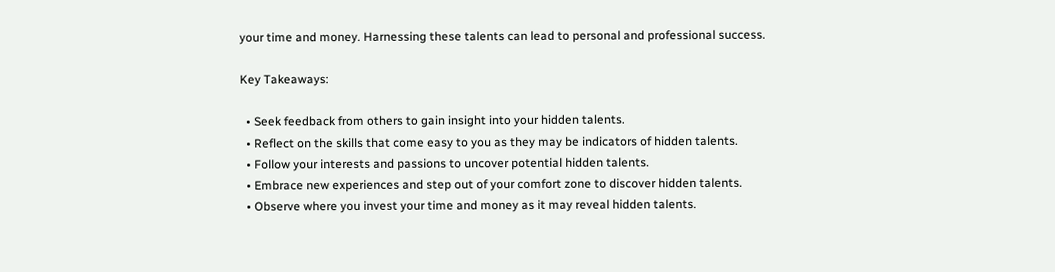your time and money. Harnessing these talents can lead to personal and professional success.

Key Takeaways:

  • Seek feedback from others to gain insight into your hidden talents.
  • Reflect on the skills that come easy to you as they may be indicators of hidden talents.
  • Follow your interests and passions to uncover potential hidden talents.
  • Embrace new experiences and step out of your comfort zone to discover hidden talents.
  • Observe where you invest your time and money as it may reveal hidden talents.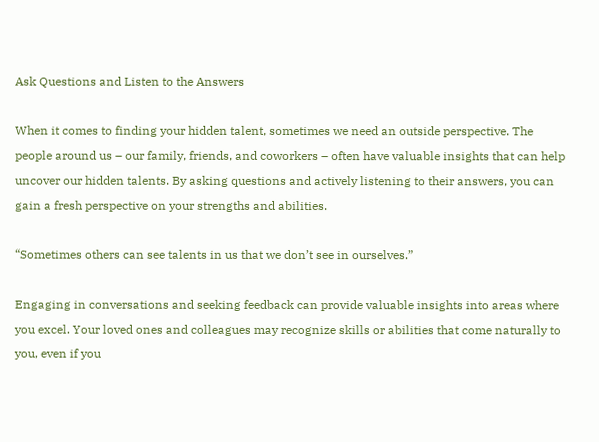Ask Questions and Listen to the Answers

When it comes to finding your hidden talent, sometimes we need an outside perspective. The people around us – our family, friends, and coworkers – often have valuable insights that can help uncover our hidden talents. By asking questions and actively listening to their answers, you can gain a fresh perspective on your strengths and abilities.

“Sometimes others can see talents in us that we don’t see in ourselves.”

Engaging in conversations and seeking feedback can provide valuable insights into areas where you excel. Your loved ones and colleagues may recognize skills or abilities that come naturally to you, even if you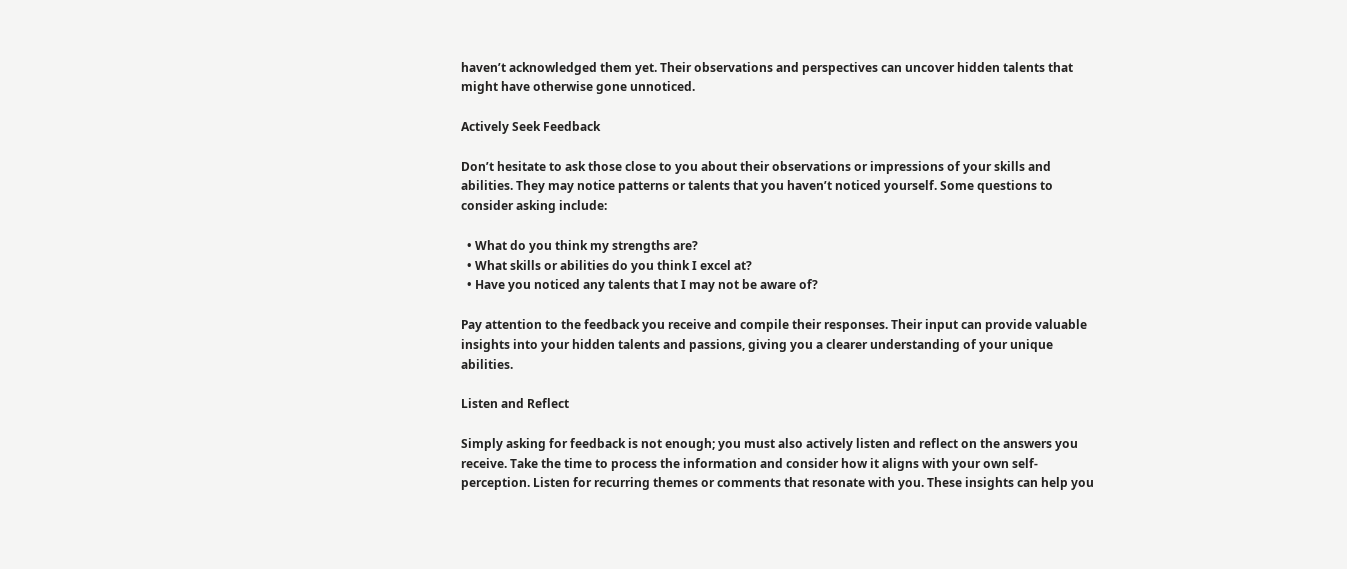haven’t acknowledged them yet. Their observations and perspectives can uncover hidden talents that might have otherwise gone unnoticed.

Actively Seek Feedback

Don’t hesitate to ask those close to you about their observations or impressions of your skills and abilities. They may notice patterns or talents that you haven’t noticed yourself. Some questions to consider asking include:

  • What do you think my strengths are?
  • What skills or abilities do you think I excel at?
  • Have you noticed any talents that I may not be aware of?

Pay attention to the feedback you receive and compile their responses. Their input can provide valuable insights into your hidden talents and passions, giving you a clearer understanding of your unique abilities.

Listen and Reflect

Simply asking for feedback is not enough; you must also actively listen and reflect on the answers you receive. Take the time to process the information and consider how it aligns with your own self-perception. Listen for recurring themes or comments that resonate with you. These insights can help you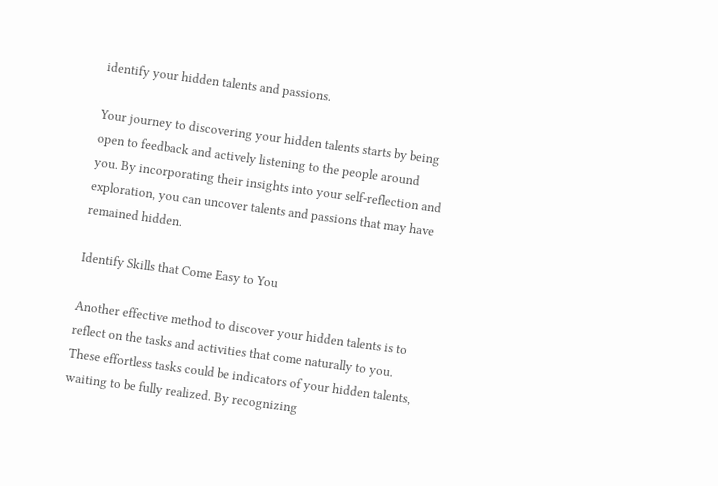identify your hidden talents and passions.

Your journey to discovering your hidden talents starts by being open to feedback and actively listening to the people around you. By incorporating their insights into your self-reflection and exploration, you can uncover talents and passions that may have remained hidden.

Identify Skills that Come Easy to You

Another effective method to discover your hidden talents is to reflect on the tasks and activities that come naturally to you. These effortless tasks could be indicators of your hidden talents, waiting to be fully realized. By recognizing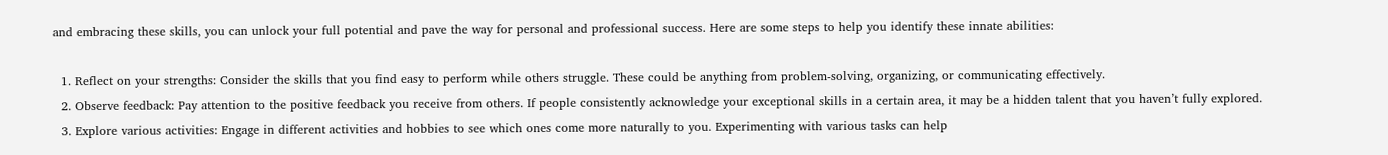and embracing these skills, you can unlock your full potential and pave the way for personal and professional success. Here are some steps to help you identify these innate abilities:

  1. Reflect on your strengths: Consider the skills that you find easy to perform while others struggle. These could be anything from problem-solving, organizing, or communicating effectively.
  2. Observe feedback: Pay attention to the positive feedback you receive from others. If people consistently acknowledge your exceptional skills in a certain area, it may be a hidden talent that you haven’t fully explored.
  3. Explore various activities: Engage in different activities and hobbies to see which ones come more naturally to you. Experimenting with various tasks can help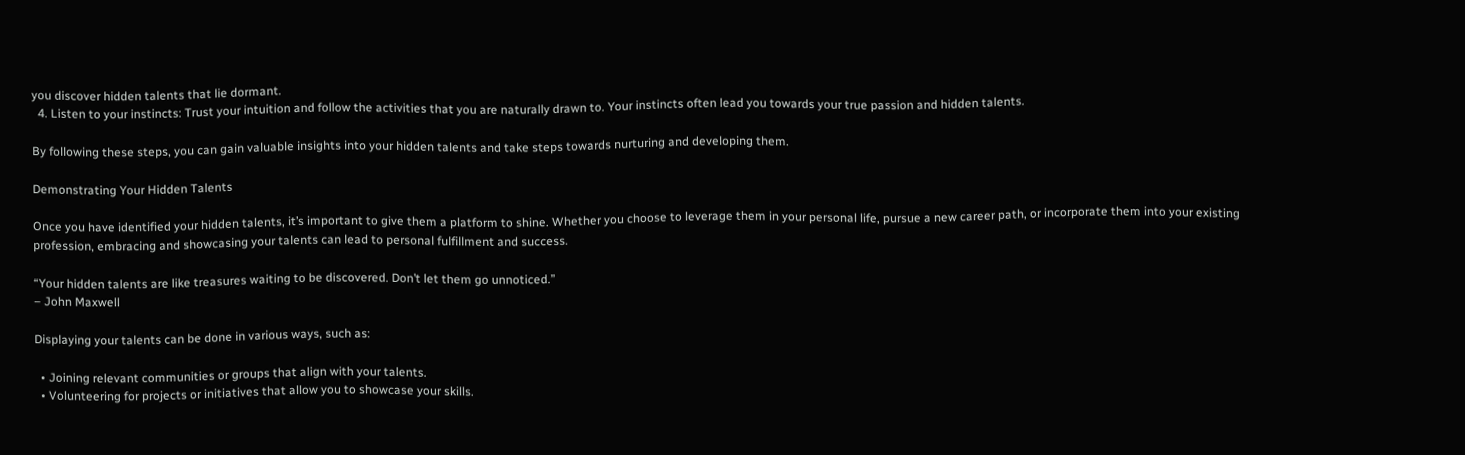you discover hidden talents that lie dormant.
  4. Listen to your instincts: Trust your intuition and follow the activities that you are naturally drawn to. Your instincts often lead you towards your true passion and hidden talents.

By following these steps, you can gain valuable insights into your hidden talents and take steps towards nurturing and developing them.

Demonstrating Your Hidden Talents

Once you have identified your hidden talents, it’s important to give them a platform to shine. Whether you choose to leverage them in your personal life, pursue a new career path, or incorporate them into your existing profession, embracing and showcasing your talents can lead to personal fulfillment and success.

“Your hidden talents are like treasures waiting to be discovered. Don’t let them go unnoticed.”
– John Maxwell

Displaying your talents can be done in various ways, such as:

  • Joining relevant communities or groups that align with your talents.
  • Volunteering for projects or initiatives that allow you to showcase your skills.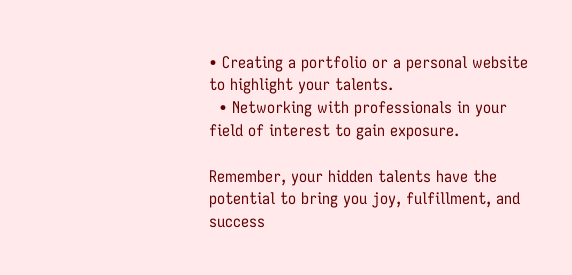• Creating a portfolio or a personal website to highlight your talents.
  • Networking with professionals in your field of interest to gain exposure.

Remember, your hidden talents have the potential to bring you joy, fulfillment, and success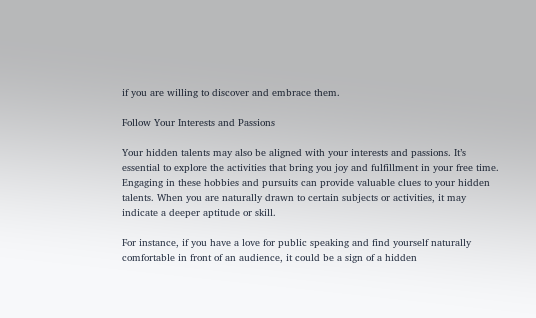if you are willing to discover and embrace them.

Follow Your Interests and Passions

Your hidden talents may also be aligned with your interests and passions. It’s essential to explore the activities that bring you joy and fulfillment in your free time. Engaging in these hobbies and pursuits can provide valuable clues to your hidden talents. When you are naturally drawn to certain subjects or activities, it may indicate a deeper aptitude or skill.

For instance, if you have a love for public speaking and find yourself naturally comfortable in front of an audience, it could be a sign of a hidden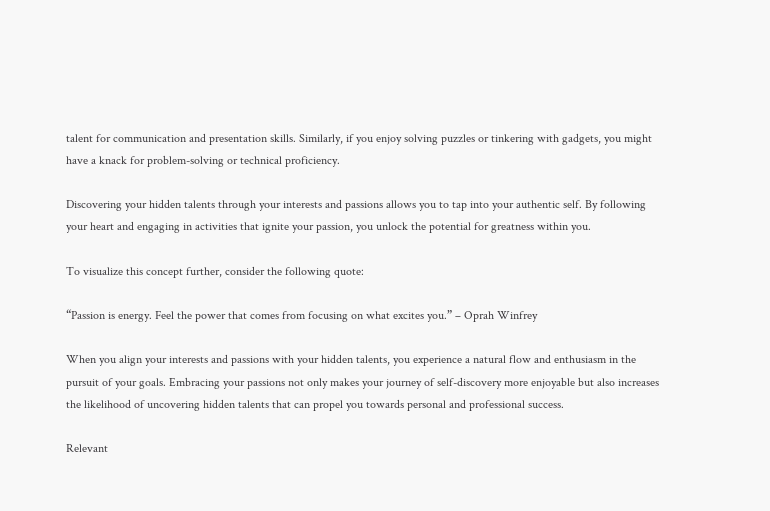talent for communication and presentation skills. Similarly, if you enjoy solving puzzles or tinkering with gadgets, you might have a knack for problem-solving or technical proficiency.

Discovering your hidden talents through your interests and passions allows you to tap into your authentic self. By following your heart and engaging in activities that ignite your passion, you unlock the potential for greatness within you.

To visualize this concept further, consider the following quote:

“Passion is energy. Feel the power that comes from focusing on what excites you.” – Oprah Winfrey

When you align your interests and passions with your hidden talents, you experience a natural flow and enthusiasm in the pursuit of your goals. Embracing your passions not only makes your journey of self-discovery more enjoyable but also increases the likelihood of uncovering hidden talents that can propel you towards personal and professional success.

Relevant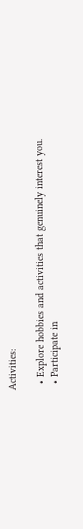Activities:

  • Explore hobbies and activities that genuinely interest you.
  • Participate in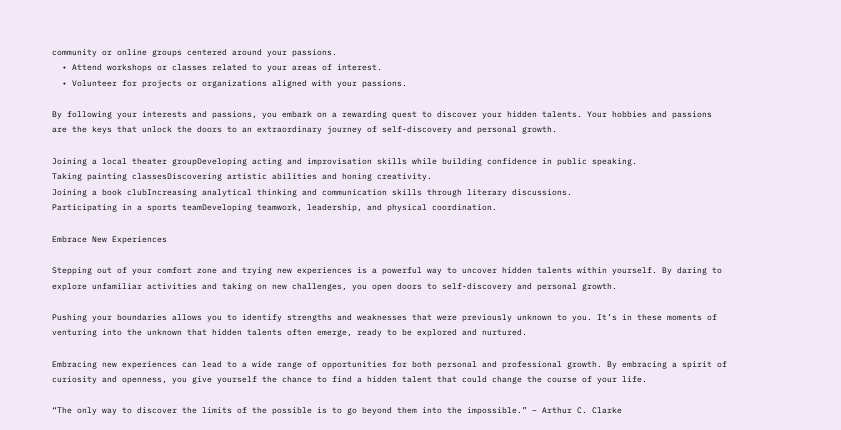community or online groups centered around your passions.
  • Attend workshops or classes related to your areas of interest.
  • Volunteer for projects or organizations aligned with your passions.

By following your interests and passions, you embark on a rewarding quest to discover your hidden talents. Your hobbies and passions are the keys that unlock the doors to an extraordinary journey of self-discovery and personal growth.

Joining a local theater groupDeveloping acting and improvisation skills while building confidence in public speaking.
Taking painting classesDiscovering artistic abilities and honing creativity.
Joining a book clubIncreasing analytical thinking and communication skills through literary discussions.
Participating in a sports teamDeveloping teamwork, leadership, and physical coordination.

Embrace New Experiences

Stepping out of your comfort zone and trying new experiences is a powerful way to uncover hidden talents within yourself. By daring to explore unfamiliar activities and taking on new challenges, you open doors to self-discovery and personal growth.

Pushing your boundaries allows you to identify strengths and weaknesses that were previously unknown to you. It’s in these moments of venturing into the unknown that hidden talents often emerge, ready to be explored and nurtured.

Embracing new experiences can lead to a wide range of opportunities for both personal and professional growth. By embracing a spirit of curiosity and openness, you give yourself the chance to find a hidden talent that could change the course of your life.

“The only way to discover the limits of the possible is to go beyond them into the impossible.” – Arthur C. Clarke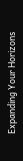Expanding Your Horizons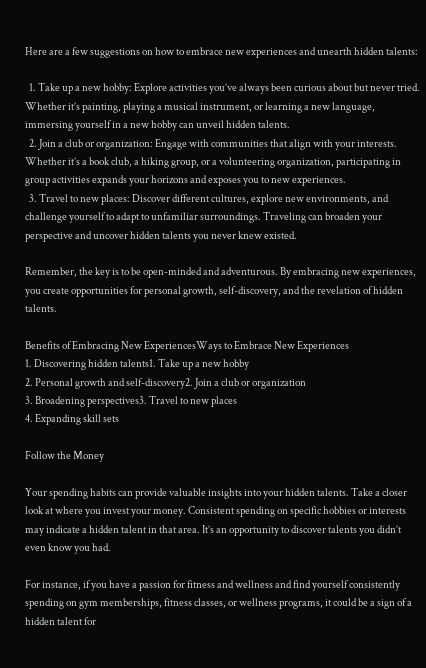Here are a few suggestions on how to embrace new experiences and unearth hidden talents:

  1. Take up a new hobby: Explore activities you’ve always been curious about but never tried. Whether it’s painting, playing a musical instrument, or learning a new language, immersing yourself in a new hobby can unveil hidden talents.
  2. Join a club or organization: Engage with communities that align with your interests. Whether it’s a book club, a hiking group, or a volunteering organization, participating in group activities expands your horizons and exposes you to new experiences.
  3. Travel to new places: Discover different cultures, explore new environments, and challenge yourself to adapt to unfamiliar surroundings. Traveling can broaden your perspective and uncover hidden talents you never knew existed.

Remember, the key is to be open-minded and adventurous. By embracing new experiences, you create opportunities for personal growth, self-discovery, and the revelation of hidden talents.

Benefits of Embracing New ExperiencesWays to Embrace New Experiences
1. Discovering hidden talents1. Take up a new hobby
2. Personal growth and self-discovery2. Join a club or organization
3. Broadening perspectives3. Travel to new places
4. Expanding skill sets

Follow the Money

Your spending habits can provide valuable insights into your hidden talents. Take a closer look at where you invest your money. Consistent spending on specific hobbies or interests may indicate a hidden talent in that area. It’s an opportunity to discover talents you didn’t even know you had.

For instance, if you have a passion for fitness and wellness and find yourself consistently spending on gym memberships, fitness classes, or wellness programs, it could be a sign of a hidden talent for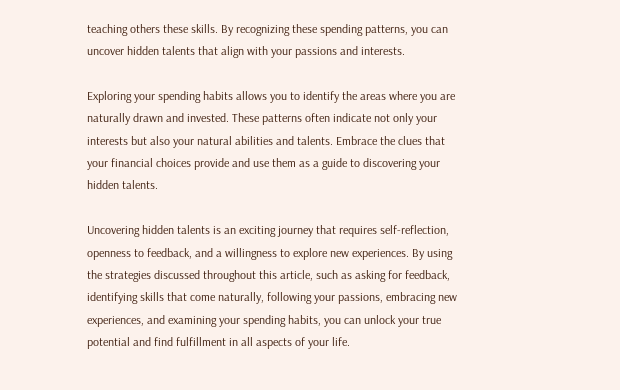teaching others these skills. By recognizing these spending patterns, you can uncover hidden talents that align with your passions and interests.

Exploring your spending habits allows you to identify the areas where you are naturally drawn and invested. These patterns often indicate not only your interests but also your natural abilities and talents. Embrace the clues that your financial choices provide and use them as a guide to discovering your hidden talents.

Uncovering hidden talents is an exciting journey that requires self-reflection, openness to feedback, and a willingness to explore new experiences. By using the strategies discussed throughout this article, such as asking for feedback, identifying skills that come naturally, following your passions, embracing new experiences, and examining your spending habits, you can unlock your true potential and find fulfillment in all aspects of your life.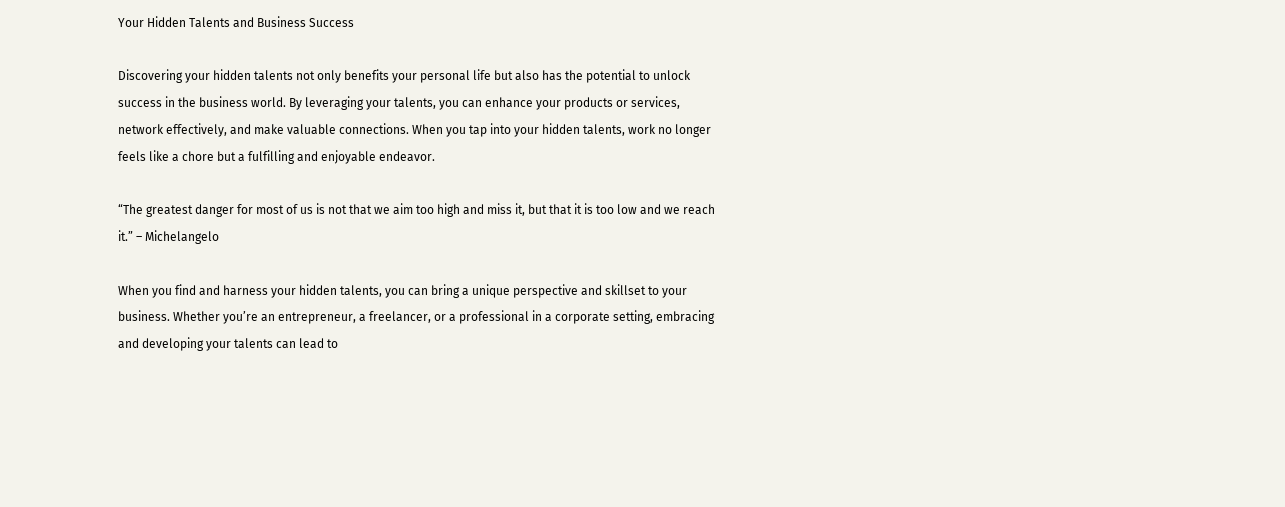Your Hidden Talents and Business Success

Discovering your hidden talents not only benefits your personal life but also has the potential to unlock success in the business world. By leveraging your talents, you can enhance your products or services, network effectively, and make valuable connections. When you tap into your hidden talents, work no longer feels like a chore but a fulfilling and enjoyable endeavor.

“The greatest danger for most of us is not that we aim too high and miss it, but that it is too low and we reach it.” – Michelangelo

When you find and harness your hidden talents, you can bring a unique perspective and skillset to your business. Whether you’re an entrepreneur, a freelancer, or a professional in a corporate setting, embracing and developing your talents can lead to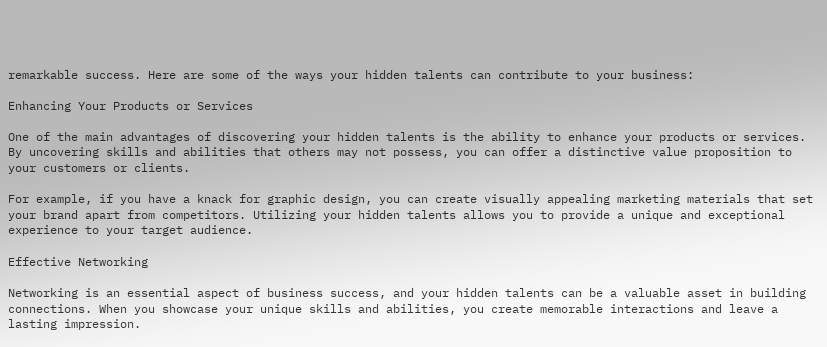remarkable success. Here are some of the ways your hidden talents can contribute to your business:

Enhancing Your Products or Services

One of the main advantages of discovering your hidden talents is the ability to enhance your products or services. By uncovering skills and abilities that others may not possess, you can offer a distinctive value proposition to your customers or clients.

For example, if you have a knack for graphic design, you can create visually appealing marketing materials that set your brand apart from competitors. Utilizing your hidden talents allows you to provide a unique and exceptional experience to your target audience.

Effective Networking

Networking is an essential aspect of business success, and your hidden talents can be a valuable asset in building connections. When you showcase your unique skills and abilities, you create memorable interactions and leave a lasting impression.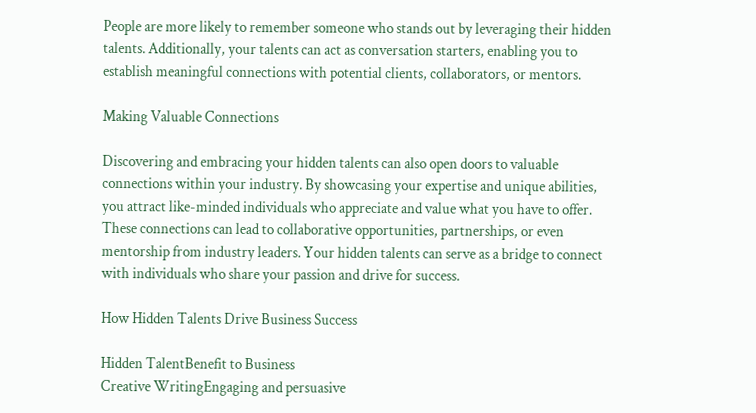People are more likely to remember someone who stands out by leveraging their hidden talents. Additionally, your talents can act as conversation starters, enabling you to establish meaningful connections with potential clients, collaborators, or mentors.

Making Valuable Connections

Discovering and embracing your hidden talents can also open doors to valuable connections within your industry. By showcasing your expertise and unique abilities, you attract like-minded individuals who appreciate and value what you have to offer. These connections can lead to collaborative opportunities, partnerships, or even mentorship from industry leaders. Your hidden talents can serve as a bridge to connect with individuals who share your passion and drive for success.

How Hidden Talents Drive Business Success

Hidden TalentBenefit to Business
Creative WritingEngaging and persuasive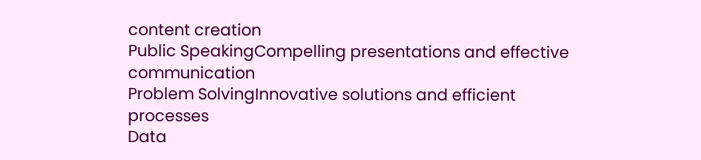content creation
Public SpeakingCompelling presentations and effective communication
Problem SolvingInnovative solutions and efficient processes
Data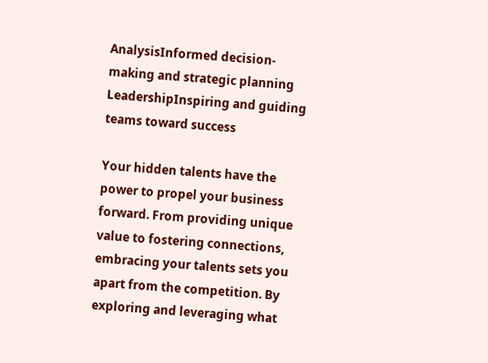AnalysisInformed decision-making and strategic planning
LeadershipInspiring and guiding teams toward success

Your hidden talents have the power to propel your business forward. From providing unique value to fostering connections, embracing your talents sets you apart from the competition. By exploring and leveraging what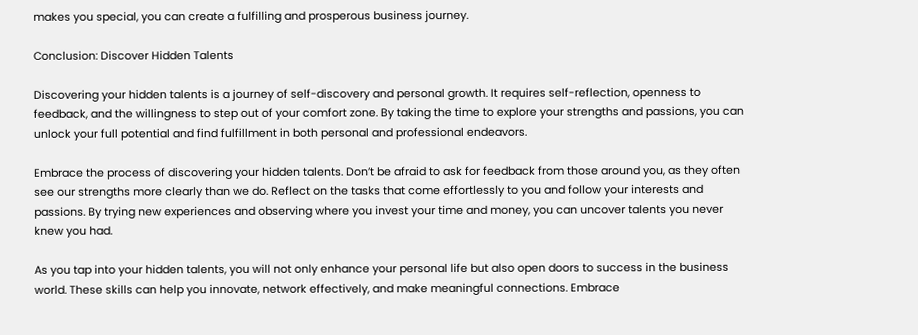makes you special, you can create a fulfilling and prosperous business journey.

Conclusion: Discover Hidden Talents

Discovering your hidden talents is a journey of self-discovery and personal growth. It requires self-reflection, openness to feedback, and the willingness to step out of your comfort zone. By taking the time to explore your strengths and passions, you can unlock your full potential and find fulfillment in both personal and professional endeavors.

Embrace the process of discovering your hidden talents. Don’t be afraid to ask for feedback from those around you, as they often see our strengths more clearly than we do. Reflect on the tasks that come effortlessly to you and follow your interests and passions. By trying new experiences and observing where you invest your time and money, you can uncover talents you never knew you had.

As you tap into your hidden talents, you will not only enhance your personal life but also open doors to success in the business world. These skills can help you innovate, network effectively, and make meaningful connections. Embrace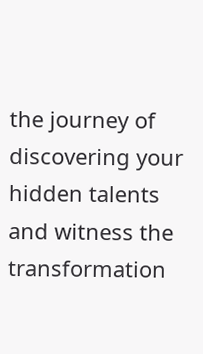the journey of discovering your hidden talents and witness the transformation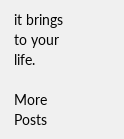it brings to your life.

More Posts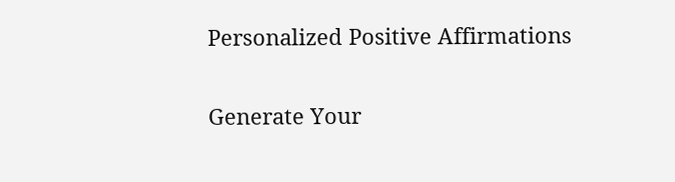Personalized Positive Affirmations

Generate Your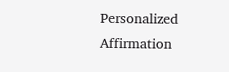Personalized Affirmation